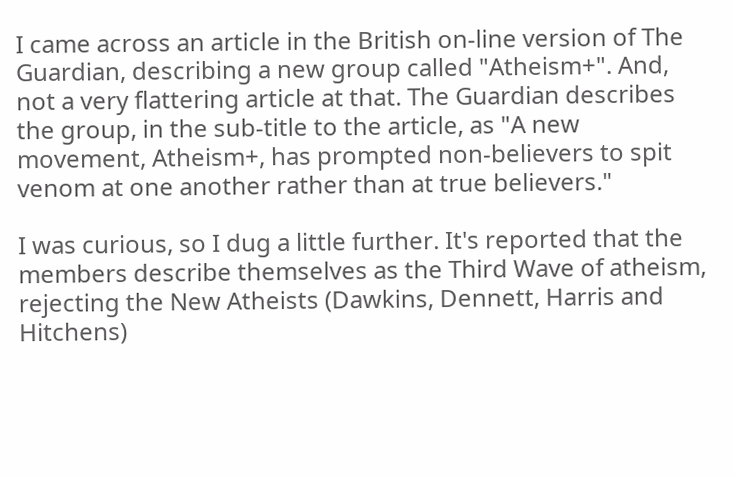I came across an article in the British on-line version of The Guardian, describing a new group called "Atheism+". And, not a very flattering article at that. The Guardian describes the group, in the sub-title to the article, as "A new movement, Atheism+, has prompted non-believers to spit venom at one another rather than at true believers."

I was curious, so I dug a little further. It's reported that the members describe themselves as the Third Wave of atheism, rejecting the New Atheists (Dawkins, Dennett, Harris and Hitchens)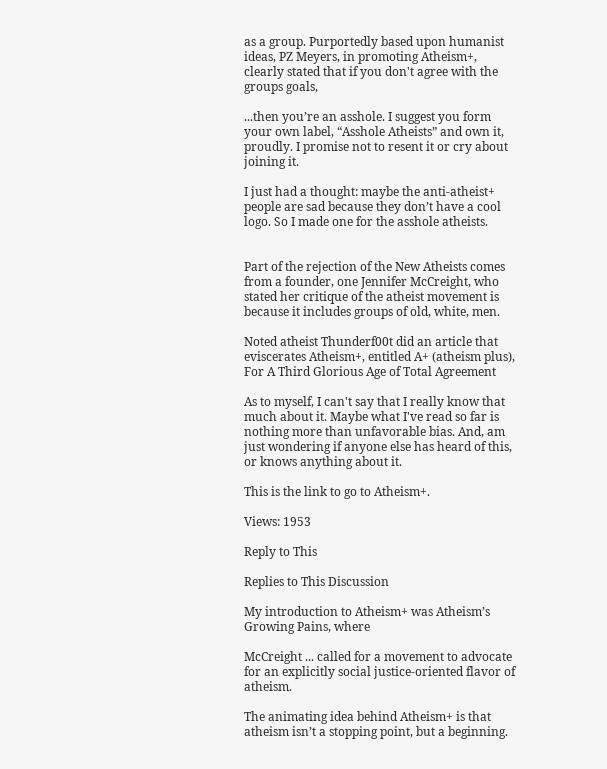as a group. Purportedly based upon humanist ideas, PZ Meyers, in promoting Atheism+, clearly stated that if you don't agree with the groups goals,

...then you’re an asshole. I suggest you form your own label, “Asshole Atheists” and own it, proudly. I promise not to resent it or cry about joining it.

I just had a thought: maybe the anti-atheist+ people are sad because they don’t have a cool logo. So I made one for the asshole atheists.


Part of the rejection of the New Atheists comes from a founder, one Jennifer McCreight, who stated her critique of the atheist movement is because it includes groups of old, white, men.

Noted atheist Thunderf00t did an article that eviscerates Atheism+, entitled A+ (atheism plus), For A Third Glorious Age of Total Agreement

As to myself, I can't say that I really know that much about it. Maybe what I've read so far is nothing more than unfavorable bias. And, am just wondering if anyone else has heard of this, or knows anything about it.

This is the link to go to Atheism+.

Views: 1953

Reply to This

Replies to This Discussion

My introduction to Atheism+ was Atheism’s Growing Pains, where

McCreight ... called for a movement to advocate for an explicitly social justice-oriented flavor of atheism.

The animating idea behind Atheism+ is that atheism isn’t a stopping point, but a beginning.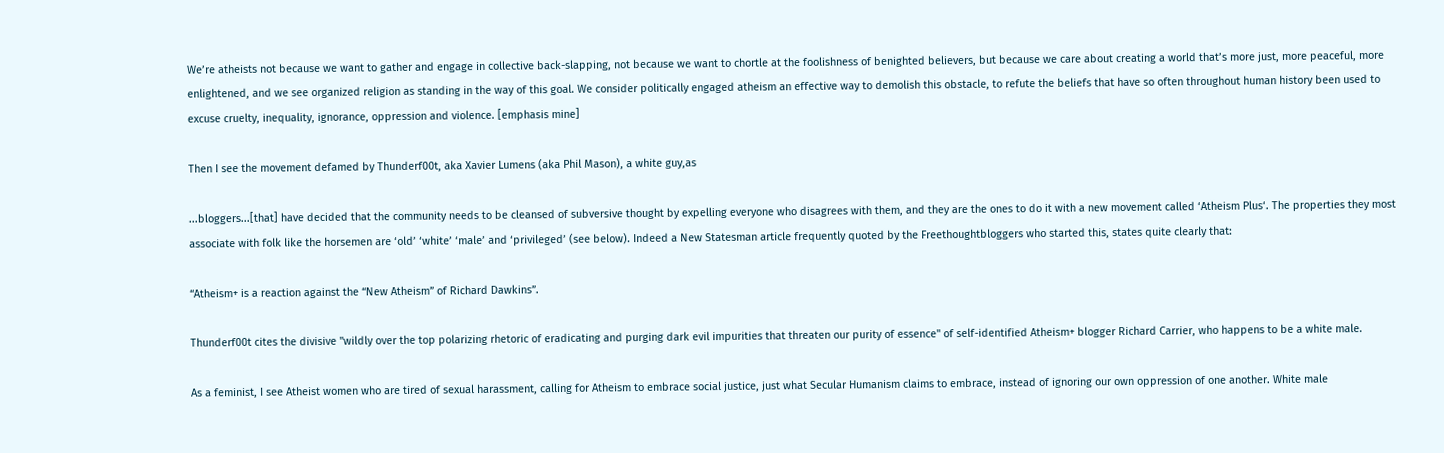We’re atheists not because we want to gather and engage in collective back-slapping, not because we want to chortle at the foolishness of benighted believers, but because we care about creating a world that’s more just, more peaceful, more enlightened, and we see organized religion as standing in the way of this goal. We consider politically engaged atheism an effective way to demolish this obstacle, to refute the beliefs that have so often throughout human history been used to excuse cruelty, inequality, ignorance, oppression and violence. [emphasis mine]

Then I see the movement defamed by Thunderf00t, aka Xavier Lumens (aka Phil Mason), a white guy,as

...bloggers...[that] have decided that the community needs to be cleansed of subversive thought by expelling everyone who disagrees with them, and they are the ones to do it with a new movement called ‘Atheism Plus‘. The properties they most associate with folk like the horsemen are ‘old’ ‘white’ ‘male’ and ‘privileged’ (see below). Indeed a New Statesman article frequently quoted by the Freethoughtbloggers who started this, states quite clearly that:

“Atheism+ is a reaction against the “New Atheism” of Richard Dawkins”.

Thunderf00t cites the divisive "wildly over the top polarizing rhetoric of eradicating and purging dark evil impurities that threaten our purity of essence" of self-identified Atheism+ blogger Richard Carrier, who happens to be a white male.

As a feminist, I see Atheist women who are tired of sexual harassment, calling for Atheism to embrace social justice, just what Secular Humanism claims to embrace, instead of ignoring our own oppression of one another. White male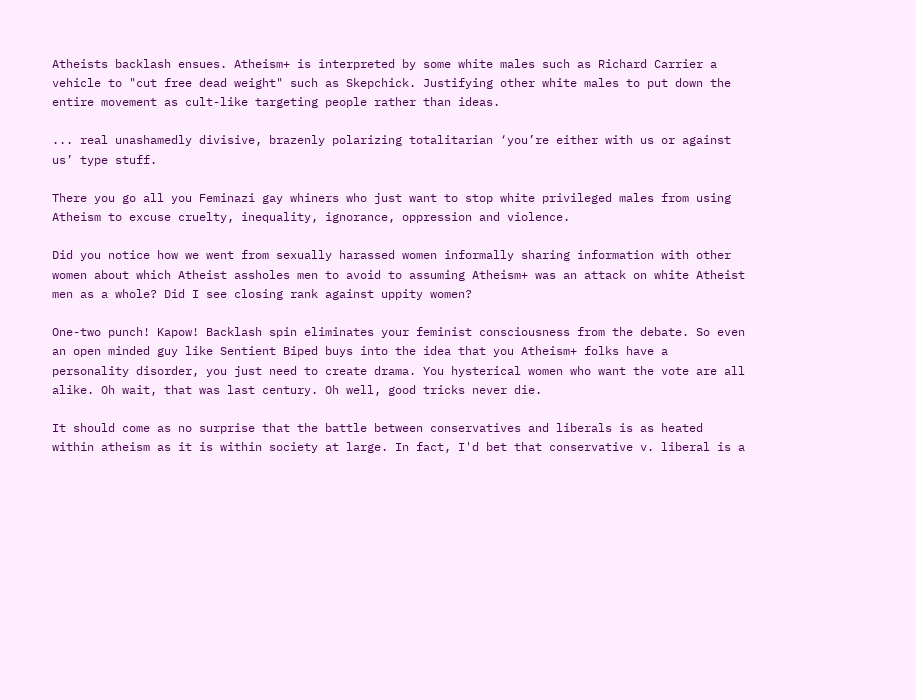Atheists backlash ensues. Atheism+ is interpreted by some white males such as Richard Carrier a vehicle to "cut free dead weight" such as Skepchick. Justifying other white males to put down the entire movement as cult-like targeting people rather than ideas.

... real unashamedly divisive, brazenly polarizing totalitarian ‘you’re either with us or against us’ type stuff.

There you go all you Feminazi gay whiners who just want to stop white privileged males from using Atheism to excuse cruelty, inequality, ignorance, oppression and violence.

Did you notice how we went from sexually harassed women informally sharing information with other women about which Atheist assholes men to avoid to assuming Atheism+ was an attack on white Atheist men as a whole? Did I see closing rank against uppity women?

One-two punch! Kapow! Backlash spin eliminates your feminist consciousness from the debate. So even an open minded guy like Sentient Biped buys into the idea that you Atheism+ folks have a personality disorder, you just need to create drama. You hysterical women who want the vote are all alike. Oh wait, that was last century. Oh well, good tricks never die.

It should come as no surprise that the battle between conservatives and liberals is as heated within atheism as it is within society at large. In fact, I'd bet that conservative v. liberal is a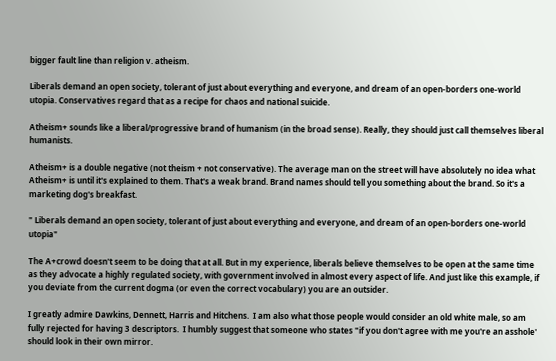bigger fault line than religion v. atheism.

Liberals demand an open society, tolerant of just about everything and everyone, and dream of an open-borders one-world utopia. Conservatives regard that as a recipe for chaos and national suicide.

Atheism+ sounds like a liberal/progressive brand of humanism (in the broad sense). Really, they should just call themselves liberal humanists.

Atheism+ is a double negative (not theism + not conservative). The average man on the street will have absolutely no idea what Atheism+ is until it's explained to them. That's a weak brand. Brand names should tell you something about the brand. So it's a marketing dog's breakfast.

" Liberals demand an open society, tolerant of just about everything and everyone, and dream of an open-borders one-world utopia"

The A+crowd doesn't seem to be doing that at all. But in my experience, liberals believe themselves to be open at the same time as they advocate a highly regulated society, with government involved in almost every aspect of life. And just like this example, if you deviate from the current dogma (or even the correct vocabulary) you are an outsider.

I greatly admire Dawkins, Dennett, Harris and Hitchens.  I am also what those people would consider an old white male, so am fully rejected for having 3 descriptors.  I humbly suggest that someone who states "if you don't agree with me you're an asshole' should look in their own mirror.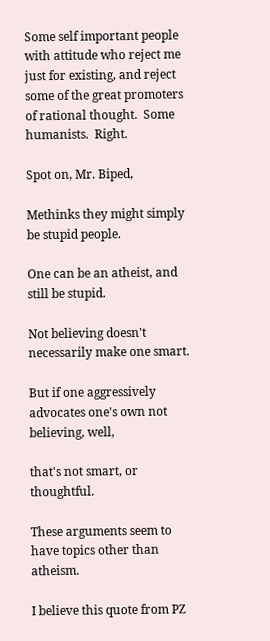Some self important people with attitude who reject me just for existing, and reject some of the great promoters of rational thought.  Some humanists.  Right.

Spot on, Mr. Biped,

Methinks they might simply be stupid people.

One can be an atheist, and still be stupid.

Not believing doesn't necessarily make one smart.

But if one aggressively advocates one's own not believing, well,

that's not smart, or thoughtful.

These arguments seem to have topics other than atheism.

I believe this quote from PZ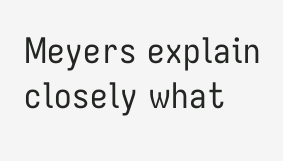Meyers explain closely what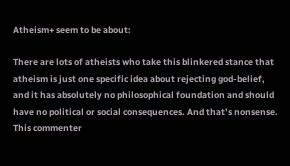Atheism+ seem to be about:

There are lots of atheists who take this blinkered stance that atheism is just one specific idea about rejecting god-belief, and it has absolutely no philosophical foundation and should have no political or social consequences. And that’s nonsense. This commenter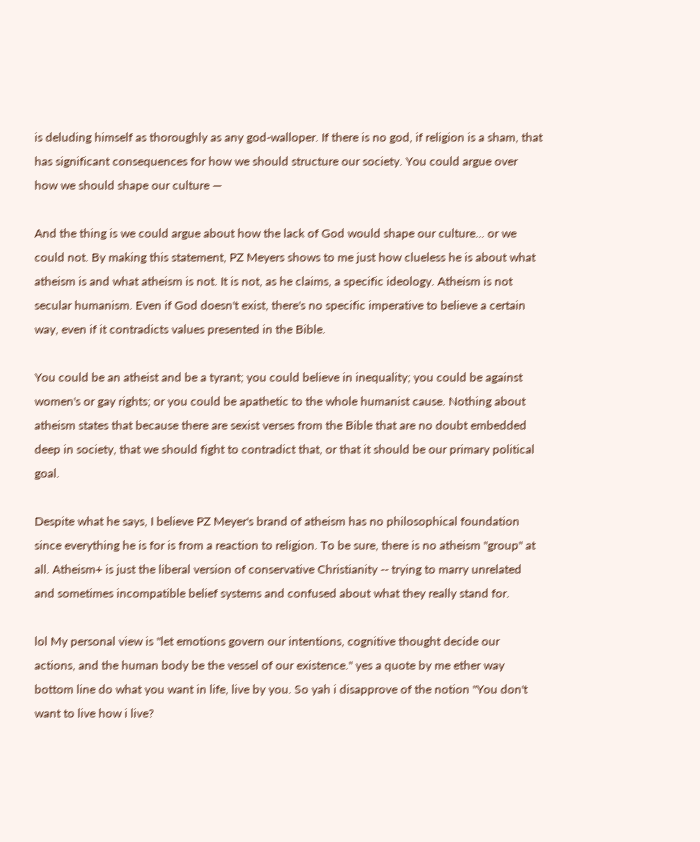is deluding himself as thoroughly as any god-walloper. If there is no god, if religion is a sham, that has significant consequences for how we should structure our society. You could argue over how we should shape our culture —

And the thing is we could argue about how the lack of God would shape our culture... or we could not. By making this statement, PZ Meyers shows to me just how clueless he is about what atheism is and what atheism is not. It is not, as he claims, a specific ideology. Atheism is not secular humanism. Even if God doesn't exist, there's no specific imperative to believe a certain way, even if it contradicts values presented in the Bible.

You could be an atheist and be a tyrant; you could believe in inequality; you could be against women's or gay rights; or you could be apathetic to the whole humanist cause. Nothing about atheism states that because there are sexist verses from the Bible that are no doubt embedded deep in society, that we should fight to contradict that, or that it should be our primary political goal.

Despite what he says, I believe PZ Meyer's brand of atheism has no philosophical foundation since everything he is for is from a reaction to religion. To be sure, there is no atheism "group" at all. Atheism+ is just the liberal version of conservative Christianity -- trying to marry unrelated and sometimes incompatible belief systems and confused about what they really stand for.

lol My personal view is "let emotions govern our intentions, cognitive thought decide our actions, and the human body be the vessel of our existence." yes a quote by me ether way bottom line do what you want in life, live by you. So yah i disapprove of the notion "You don't want to live how i live?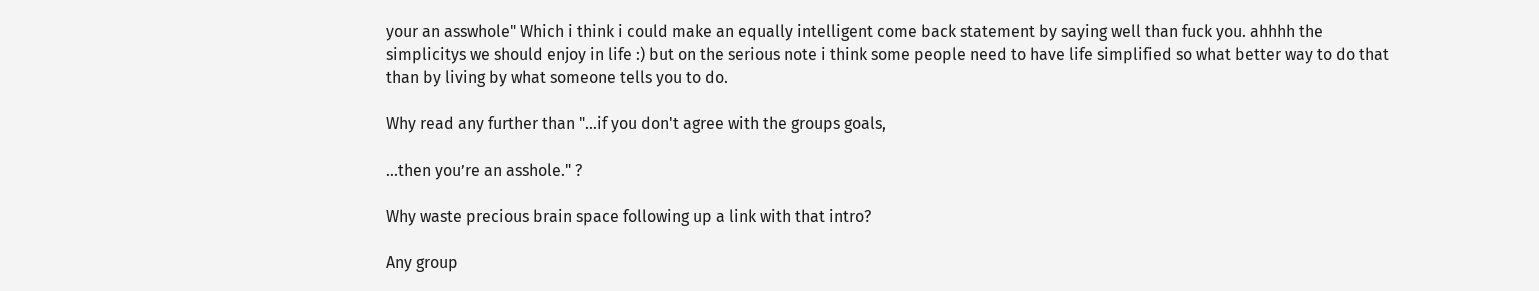your an asswhole" Which i think i could make an equally intelligent come back statement by saying well than fuck you. ahhhh the simplicitys we should enjoy in life :) but on the serious note i think some people need to have life simplified so what better way to do that than by living by what someone tells you to do.

Why read any further than "...if you don't agree with the groups goals,

...then you’re an asshole." ?

Why waste precious brain space following up a link with that intro?

Any group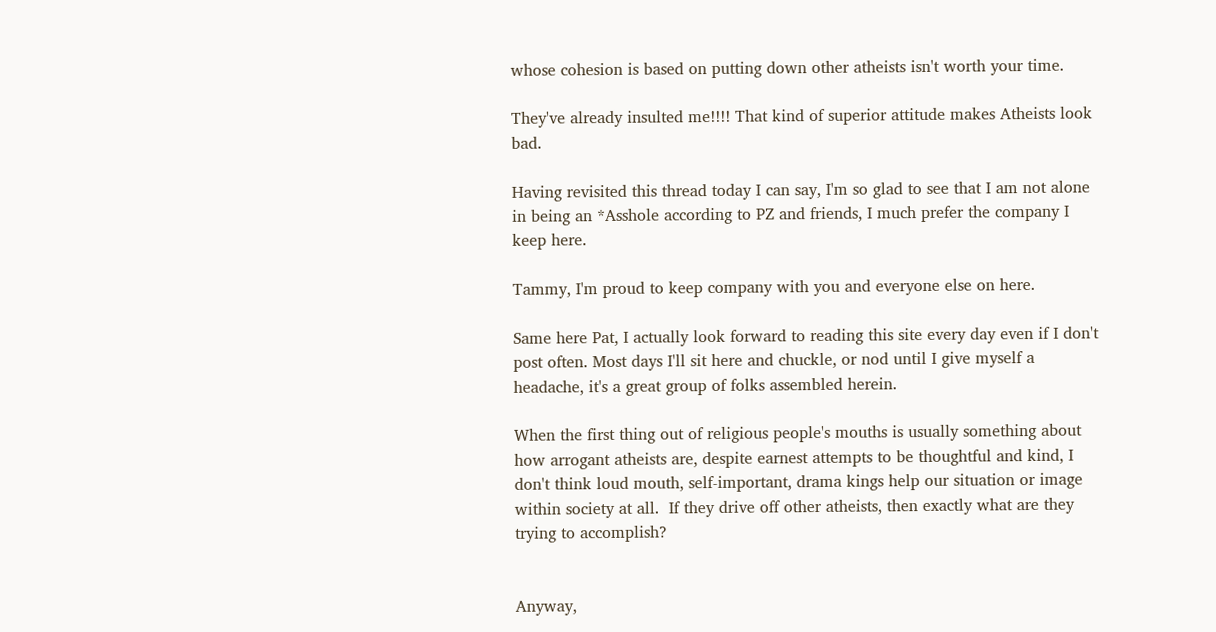whose cohesion is based on putting down other atheists isn't worth your time.

They've already insulted me!!!! That kind of superior attitude makes Atheists look bad.

Having revisited this thread today I can say, I'm so glad to see that I am not alone in being an *Asshole according to PZ and friends, I much prefer the company I keep here.

Tammy, I'm proud to keep company with you and everyone else on here.

Same here Pat, I actually look forward to reading this site every day even if I don't post often. Most days I'll sit here and chuckle, or nod until I give myself a headache, it's a great group of folks assembled herein.

When the first thing out of religious people's mouths is usually something about how arrogant atheists are, despite earnest attempts to be thoughtful and kind, I don't think loud mouth, self-important, drama kings help our situation or image within society at all.  If they drive off other atheists, then exactly what are they trying to accomplish?


Anyway,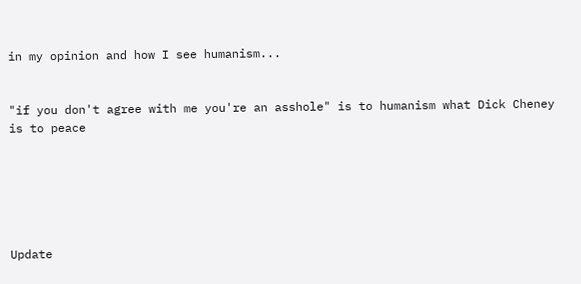in my opinion and how I see humanism...


"if you don't agree with me you're an asshole" is to humanism what Dick Cheney is to peace






Update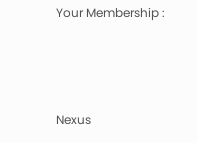Your Membership :



Nexus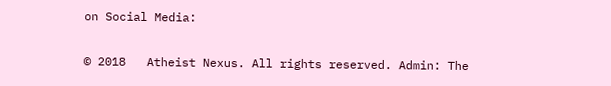on Social Media:

© 2018   Atheist Nexus. All rights reserved. Admin: The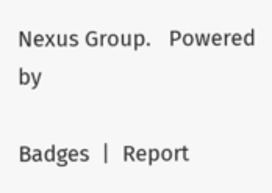Nexus Group.   Powered by

Badges  |  Report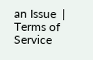an Issue  |  Terms of Service